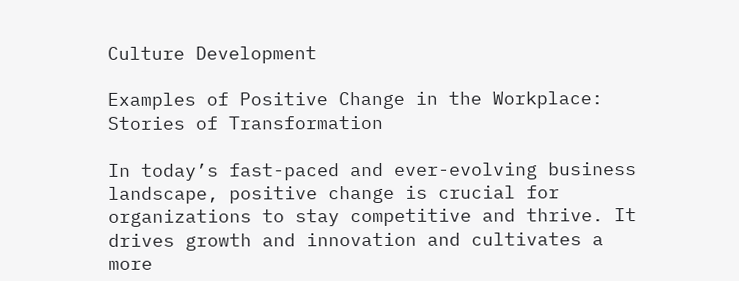Culture Development

Examples of Positive Change in the Workplace: Stories of Transformation

In today’s fast-paced and ever-evolving business landscape, positive change is crucial for organizations to stay competitive and thrive. It drives growth and innovation and cultivates a more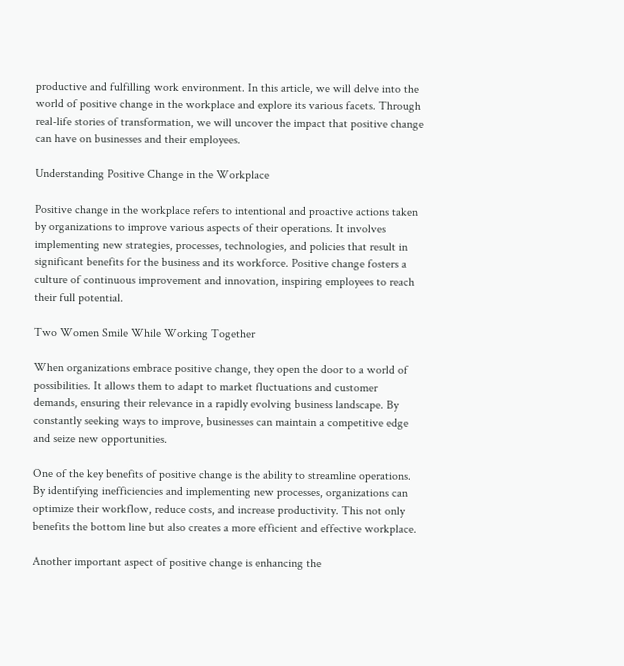productive and fulfilling work environment. In this article, we will delve into the world of positive change in the workplace and explore its various facets. Through real-life stories of transformation, we will uncover the impact that positive change can have on businesses and their employees.

Understanding Positive Change in the Workplace

Positive change in the workplace refers to intentional and proactive actions taken by organizations to improve various aspects of their operations. It involves implementing new strategies, processes, technologies, and policies that result in significant benefits for the business and its workforce. Positive change fosters a culture of continuous improvement and innovation, inspiring employees to reach their full potential.

Two Women Smile While Working Together

When organizations embrace positive change, they open the door to a world of possibilities. It allows them to adapt to market fluctuations and customer demands, ensuring their relevance in a rapidly evolving business landscape. By constantly seeking ways to improve, businesses can maintain a competitive edge and seize new opportunities.

One of the key benefits of positive change is the ability to streamline operations. By identifying inefficiencies and implementing new processes, organizations can optimize their workflow, reduce costs, and increase productivity. This not only benefits the bottom line but also creates a more efficient and effective workplace.

Another important aspect of positive change is enhancing the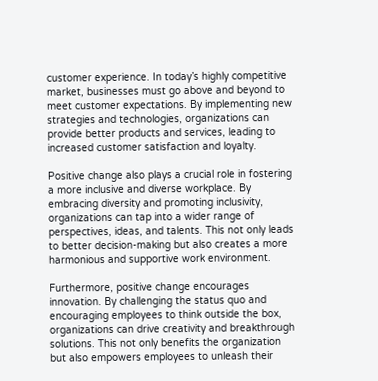customer experience. In today’s highly competitive market, businesses must go above and beyond to meet customer expectations. By implementing new strategies and technologies, organizations can provide better products and services, leading to increased customer satisfaction and loyalty.

Positive change also plays a crucial role in fostering a more inclusive and diverse workplace. By embracing diversity and promoting inclusivity, organizations can tap into a wider range of perspectives, ideas, and talents. This not only leads to better decision-making but also creates a more harmonious and supportive work environment.

Furthermore, positive change encourages innovation. By challenging the status quo and encouraging employees to think outside the box, organizations can drive creativity and breakthrough solutions. This not only benefits the organization but also empowers employees to unleash their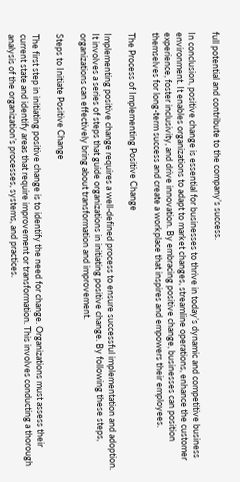full potential and contribute to the company’s success.

In conclusion, positive change is essential for businesses to thrive in today’s dynamic and competitive business environment. It enables organizations to adapt to market changes, streamline operations, enhance the customer experience, foster inclusivity, and drive innovation. By embracing positive change, businesses can position themselves for long-term success and create a workplace that inspires and empowers their employees.

The Process of Implementing Positive Change

Implementing positive change requires a well-defined process to ensure successful implementation and adoption. It involves a series of steps that guide organizations in initiating positive change. By following these steps, organizations can effectively bring about transformation and improvement.

Steps to Initiate Positive Change

The first step in initiating positive change is to identify the need for change. Organizations must assess their current state and identify areas that require improvement or transformation. This involves conducting a thorough analysis of the organization’s processes, systems, and practices.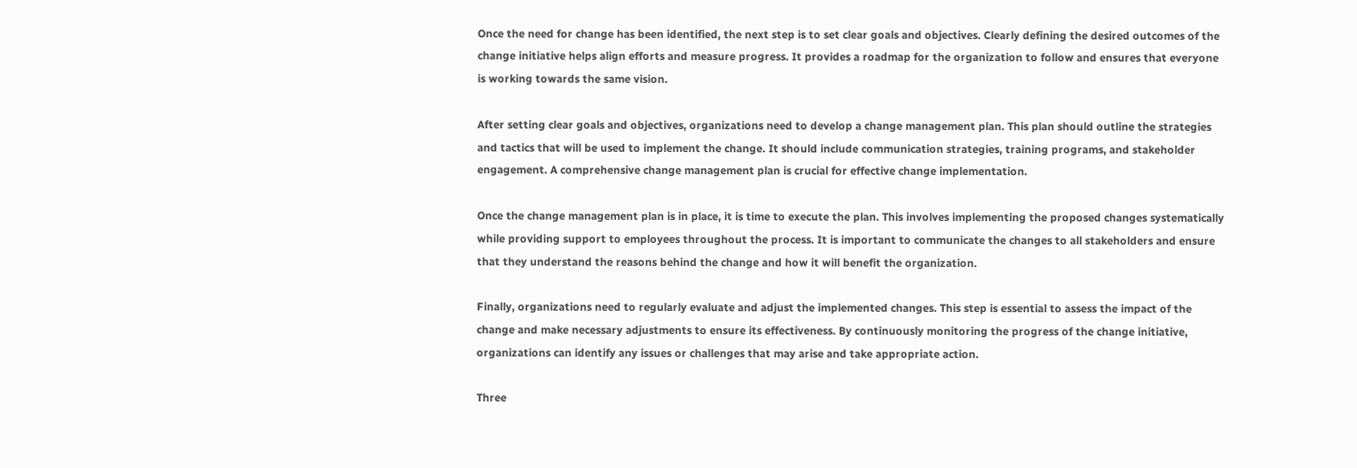Once the need for change has been identified, the next step is to set clear goals and objectives. Clearly defining the desired outcomes of the change initiative helps align efforts and measure progress. It provides a roadmap for the organization to follow and ensures that everyone is working towards the same vision.

After setting clear goals and objectives, organizations need to develop a change management plan. This plan should outline the strategies and tactics that will be used to implement the change. It should include communication strategies, training programs, and stakeholder engagement. A comprehensive change management plan is crucial for effective change implementation.

Once the change management plan is in place, it is time to execute the plan. This involves implementing the proposed changes systematically while providing support to employees throughout the process. It is important to communicate the changes to all stakeholders and ensure that they understand the reasons behind the change and how it will benefit the organization.

Finally, organizations need to regularly evaluate and adjust the implemented changes. This step is essential to assess the impact of the change and make necessary adjustments to ensure its effectiveness. By continuously monitoring the progress of the change initiative, organizations can identify any issues or challenges that may arise and take appropriate action.

Three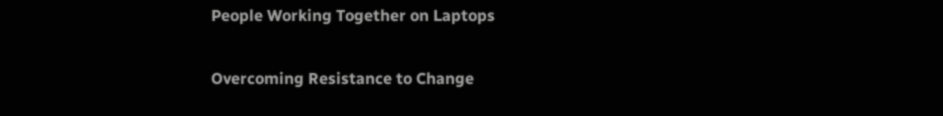People Working Together on Laptops

Overcoming Resistance to Change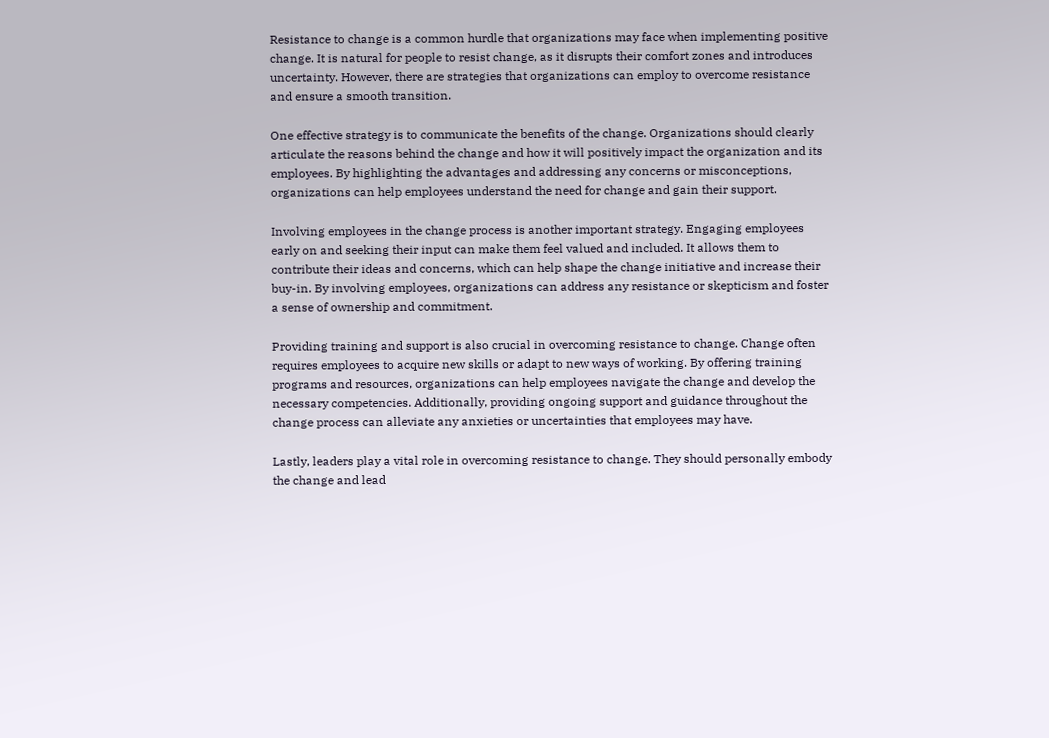Resistance to change is a common hurdle that organizations may face when implementing positive change. It is natural for people to resist change, as it disrupts their comfort zones and introduces uncertainty. However, there are strategies that organizations can employ to overcome resistance and ensure a smooth transition.

One effective strategy is to communicate the benefits of the change. Organizations should clearly articulate the reasons behind the change and how it will positively impact the organization and its employees. By highlighting the advantages and addressing any concerns or misconceptions, organizations can help employees understand the need for change and gain their support.

Involving employees in the change process is another important strategy. Engaging employees early on and seeking their input can make them feel valued and included. It allows them to contribute their ideas and concerns, which can help shape the change initiative and increase their buy-in. By involving employees, organizations can address any resistance or skepticism and foster a sense of ownership and commitment.

Providing training and support is also crucial in overcoming resistance to change. Change often requires employees to acquire new skills or adapt to new ways of working. By offering training programs and resources, organizations can help employees navigate the change and develop the necessary competencies. Additionally, providing ongoing support and guidance throughout the change process can alleviate any anxieties or uncertainties that employees may have.

Lastly, leaders play a vital role in overcoming resistance to change. They should personally embody the change and lead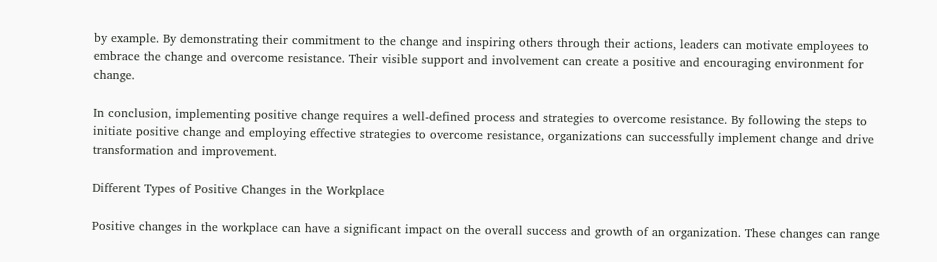by example. By demonstrating their commitment to the change and inspiring others through their actions, leaders can motivate employees to embrace the change and overcome resistance. Their visible support and involvement can create a positive and encouraging environment for change.

In conclusion, implementing positive change requires a well-defined process and strategies to overcome resistance. By following the steps to initiate positive change and employing effective strategies to overcome resistance, organizations can successfully implement change and drive transformation and improvement.

Different Types of Positive Changes in the Workplace

Positive changes in the workplace can have a significant impact on the overall success and growth of an organization. These changes can range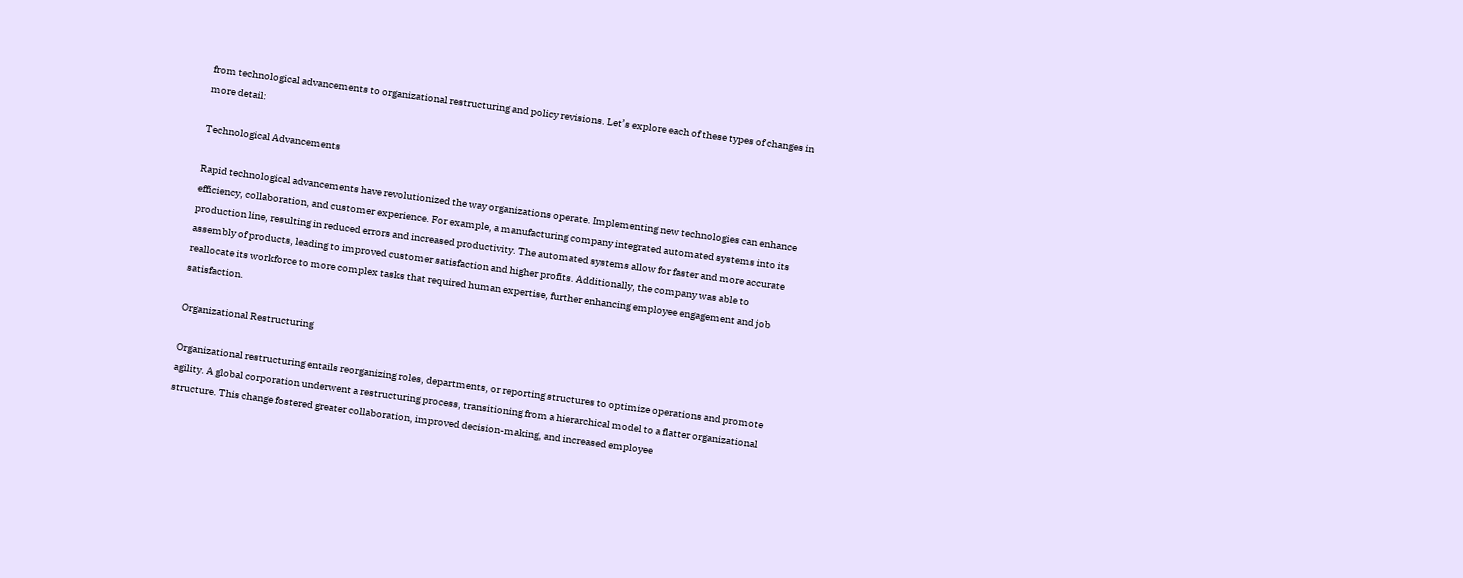from technological advancements to organizational restructuring and policy revisions. Let’s explore each of these types of changes in more detail:

Technological Advancements

Rapid technological advancements have revolutionized the way organizations operate. Implementing new technologies can enhance efficiency, collaboration, and customer experience. For example, a manufacturing company integrated automated systems into its production line, resulting in reduced errors and increased productivity. The automated systems allow for faster and more accurate assembly of products, leading to improved customer satisfaction and higher profits. Additionally, the company was able to reallocate its workforce to more complex tasks that required human expertise, further enhancing employee engagement and job satisfaction.

Organizational Restructuring

Organizational restructuring entails reorganizing roles, departments, or reporting structures to optimize operations and promote agility. A global corporation underwent a restructuring process, transitioning from a hierarchical model to a flatter organizational structure. This change fostered greater collaboration, improved decision-making, and increased employee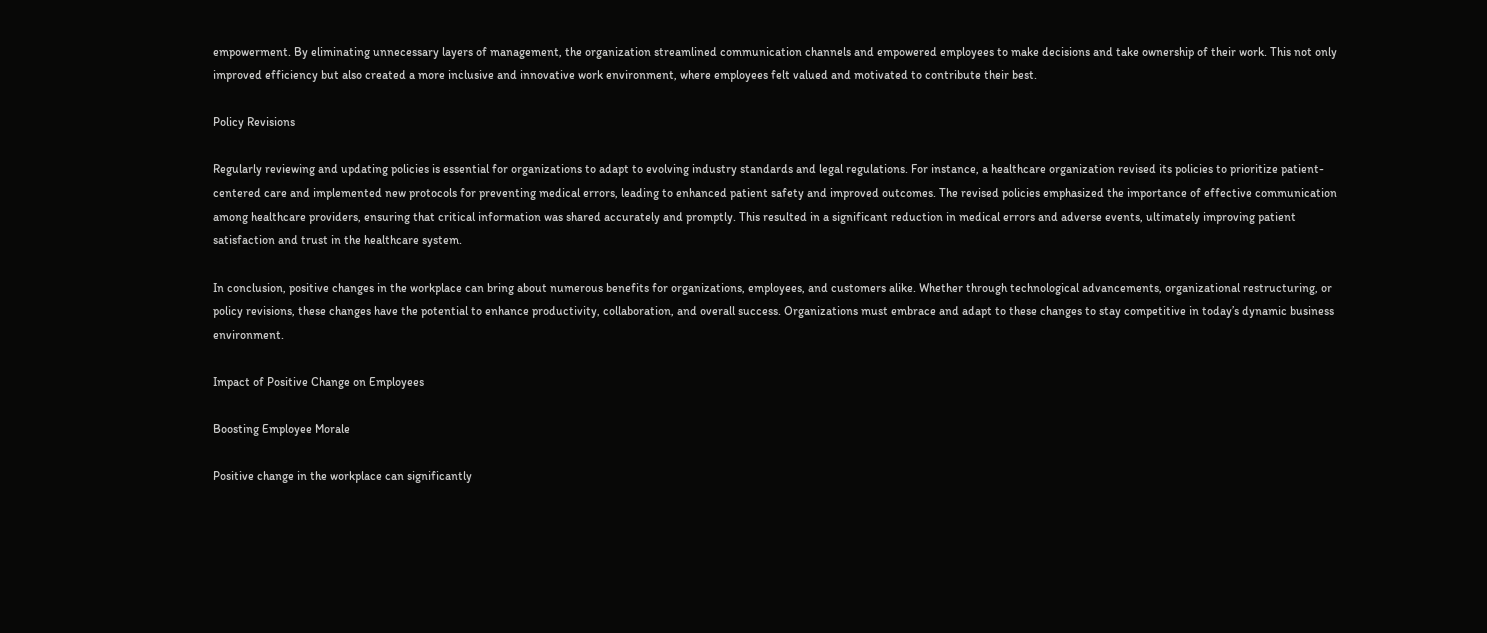empowerment. By eliminating unnecessary layers of management, the organization streamlined communication channels and empowered employees to make decisions and take ownership of their work. This not only improved efficiency but also created a more inclusive and innovative work environment, where employees felt valued and motivated to contribute their best.

Policy Revisions

Regularly reviewing and updating policies is essential for organizations to adapt to evolving industry standards and legal regulations. For instance, a healthcare organization revised its policies to prioritize patient-centered care and implemented new protocols for preventing medical errors, leading to enhanced patient safety and improved outcomes. The revised policies emphasized the importance of effective communication among healthcare providers, ensuring that critical information was shared accurately and promptly. This resulted in a significant reduction in medical errors and adverse events, ultimately improving patient satisfaction and trust in the healthcare system.

In conclusion, positive changes in the workplace can bring about numerous benefits for organizations, employees, and customers alike. Whether through technological advancements, organizational restructuring, or policy revisions, these changes have the potential to enhance productivity, collaboration, and overall success. Organizations must embrace and adapt to these changes to stay competitive in today’s dynamic business environment.

Impact of Positive Change on Employees

Boosting Employee Morale

Positive change in the workplace can significantly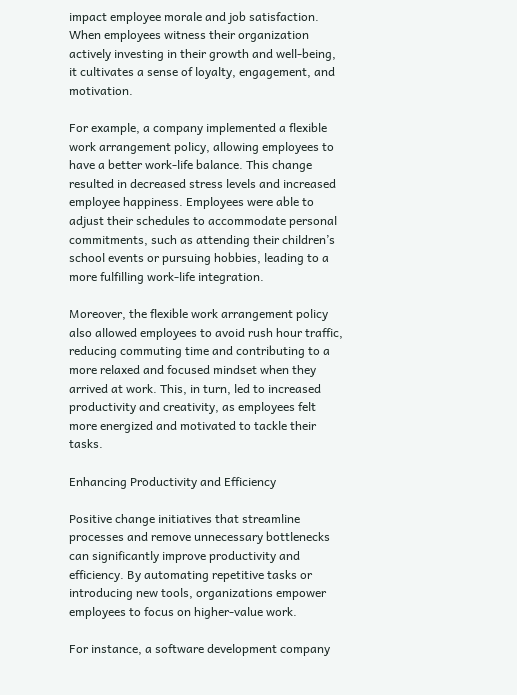impact employee morale and job satisfaction. When employees witness their organization actively investing in their growth and well-being, it cultivates a sense of loyalty, engagement, and motivation.

For example, a company implemented a flexible work arrangement policy, allowing employees to have a better work-life balance. This change resulted in decreased stress levels and increased employee happiness. Employees were able to adjust their schedules to accommodate personal commitments, such as attending their children’s school events or pursuing hobbies, leading to a more fulfilling work-life integration.

Moreover, the flexible work arrangement policy also allowed employees to avoid rush hour traffic, reducing commuting time and contributing to a more relaxed and focused mindset when they arrived at work. This, in turn, led to increased productivity and creativity, as employees felt more energized and motivated to tackle their tasks.

Enhancing Productivity and Efficiency

Positive change initiatives that streamline processes and remove unnecessary bottlenecks can significantly improve productivity and efficiency. By automating repetitive tasks or introducing new tools, organizations empower employees to focus on higher-value work.

For instance, a software development company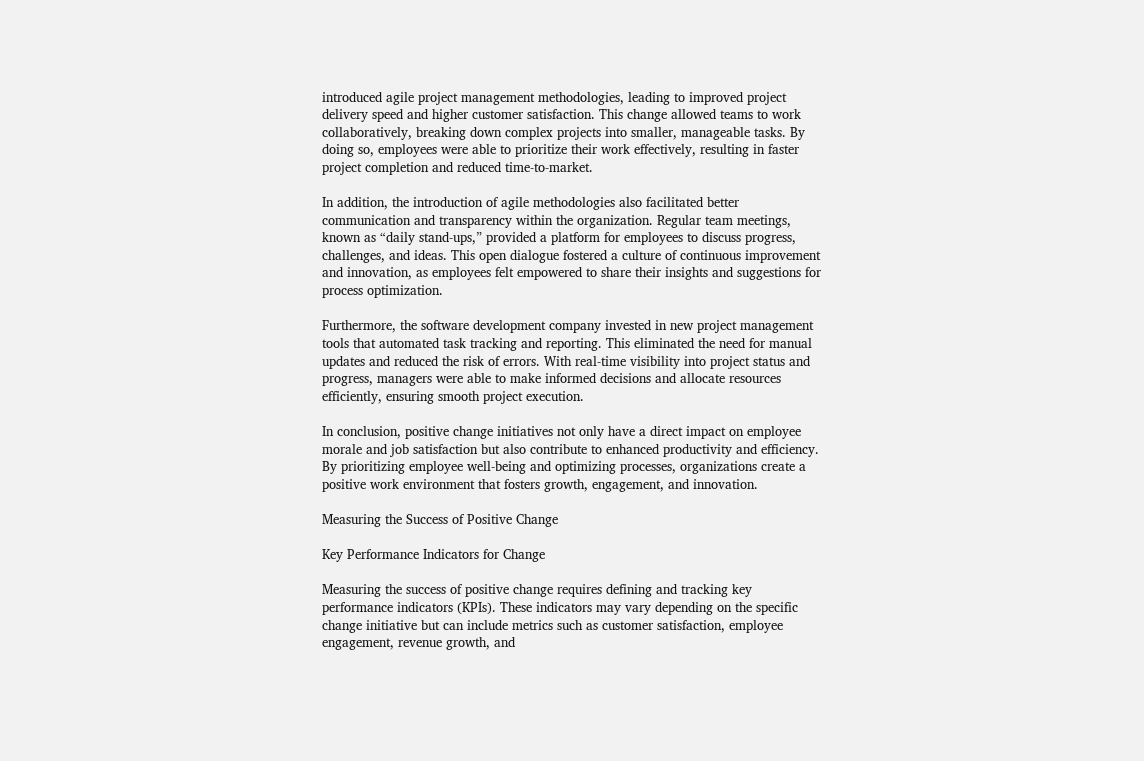introduced agile project management methodologies, leading to improved project delivery speed and higher customer satisfaction. This change allowed teams to work collaboratively, breaking down complex projects into smaller, manageable tasks. By doing so, employees were able to prioritize their work effectively, resulting in faster project completion and reduced time-to-market.

In addition, the introduction of agile methodologies also facilitated better communication and transparency within the organization. Regular team meetings, known as “daily stand-ups,” provided a platform for employees to discuss progress, challenges, and ideas. This open dialogue fostered a culture of continuous improvement and innovation, as employees felt empowered to share their insights and suggestions for process optimization.

Furthermore, the software development company invested in new project management tools that automated task tracking and reporting. This eliminated the need for manual updates and reduced the risk of errors. With real-time visibility into project status and progress, managers were able to make informed decisions and allocate resources efficiently, ensuring smooth project execution.

In conclusion, positive change initiatives not only have a direct impact on employee morale and job satisfaction but also contribute to enhanced productivity and efficiency. By prioritizing employee well-being and optimizing processes, organizations create a positive work environment that fosters growth, engagement, and innovation.

Measuring the Success of Positive Change

Key Performance Indicators for Change

Measuring the success of positive change requires defining and tracking key performance indicators (KPIs). These indicators may vary depending on the specific change initiative but can include metrics such as customer satisfaction, employee engagement, revenue growth, and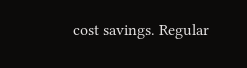cost savings. Regular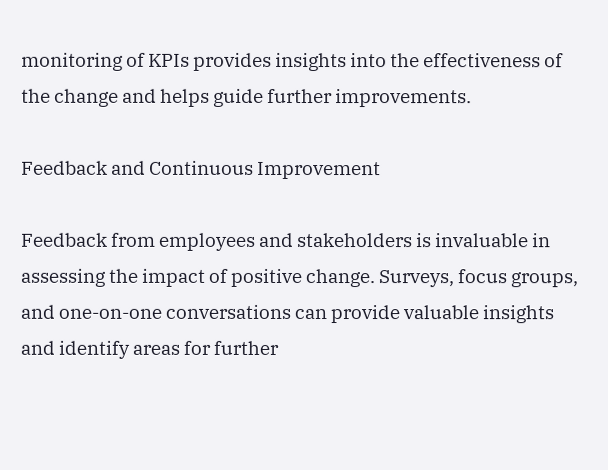monitoring of KPIs provides insights into the effectiveness of the change and helps guide further improvements.

Feedback and Continuous Improvement

Feedback from employees and stakeholders is invaluable in assessing the impact of positive change. Surveys, focus groups, and one-on-one conversations can provide valuable insights and identify areas for further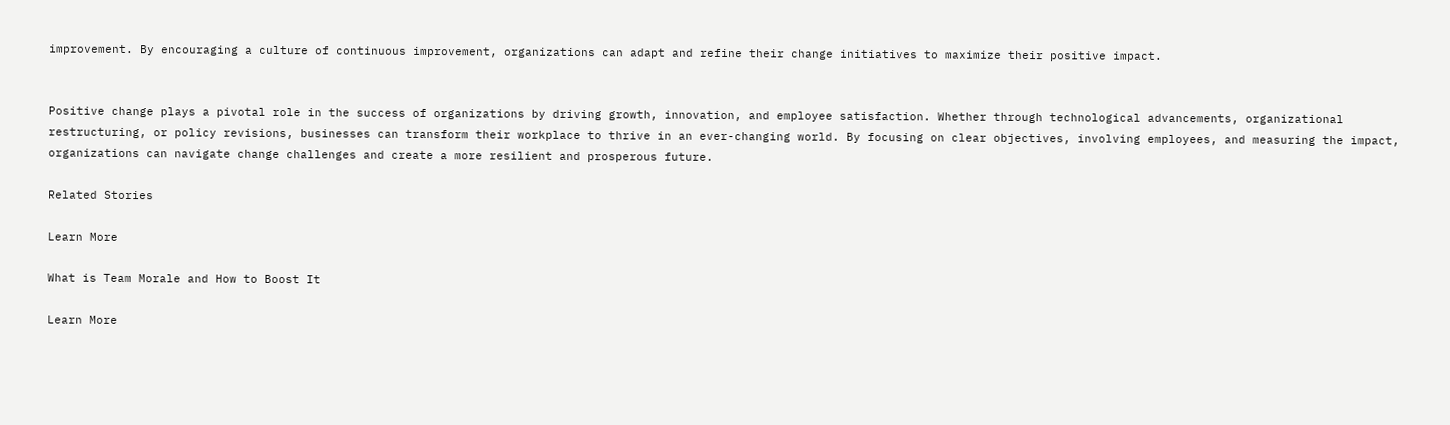improvement. By encouraging a culture of continuous improvement, organizations can adapt and refine their change initiatives to maximize their positive impact.


Positive change plays a pivotal role in the success of organizations by driving growth, innovation, and employee satisfaction. Whether through technological advancements, organizational restructuring, or policy revisions, businesses can transform their workplace to thrive in an ever-changing world. By focusing on clear objectives, involving employees, and measuring the impact, organizations can navigate change challenges and create a more resilient and prosperous future.

Related Stories

Learn More

What is Team Morale and How to Boost It

Learn More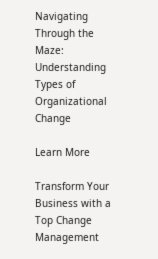Navigating Through the Maze: Understanding Types of Organizational Change

Learn More

Transform Your Business with a Top Change Management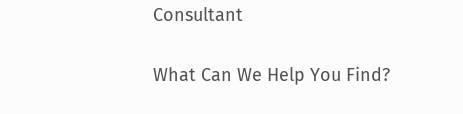Consultant

What Can We Help You Find?